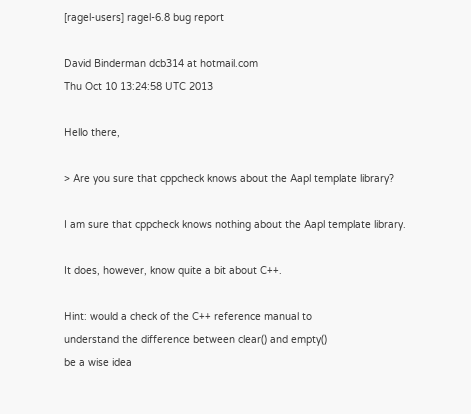[ragel-users] ragel-6.8 bug report

David Binderman dcb314 at hotmail.com
Thu Oct 10 13:24:58 UTC 2013

Hello there,

> Are you sure that cppcheck knows about the Aapl template library?

I am sure that cppcheck knows nothing about the Aapl template library.

It does, however, know quite a bit about C++.

Hint: would a check of the C++ reference manual to
understand the difference between clear() and empty()
be a wise idea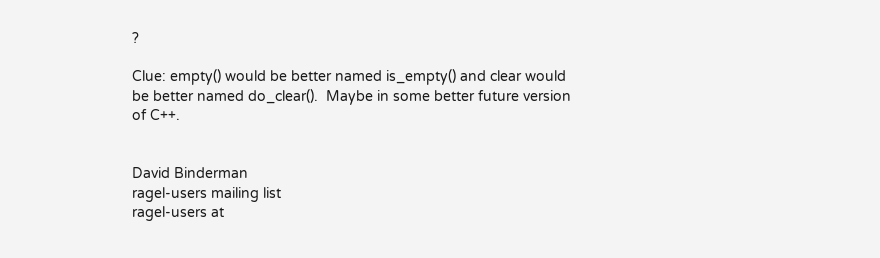?

Clue: empty() would be better named is_empty() and clear would
be better named do_clear().  Maybe in some better future version
of C++.


David Binderman
ragel-users mailing list
ragel-users at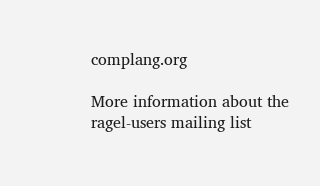complang.org

More information about the ragel-users mailing list